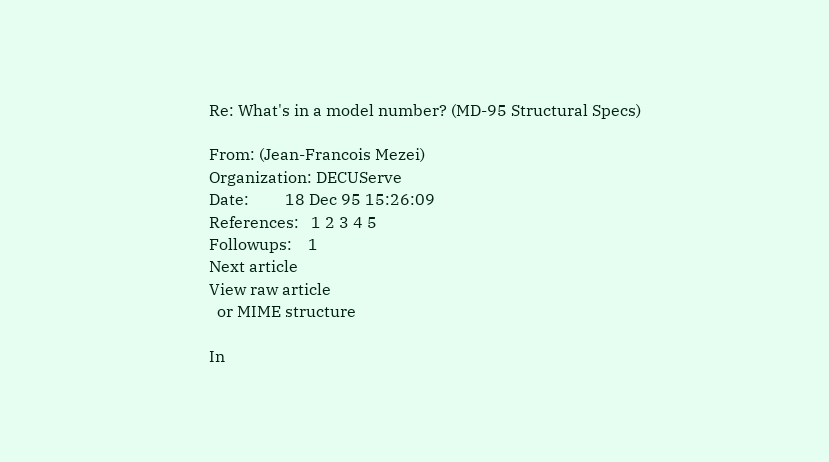Re: What's in a model number? (MD-95 Structural Specs)

From: (Jean-Francois Mezei)
Organization: DECUServe
Date:         18 Dec 95 15:26:09
References:   1 2 3 4 5
Followups:    1
Next article
View raw article
  or MIME structure

In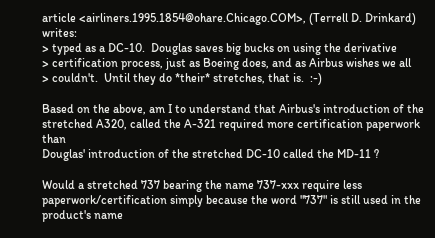article <airliners.1995.1854@ohare.Chicago.COM>, (Terrell D. Drinkard) writes:
> typed as a DC-10.  Douglas saves big bucks on using the derivative
> certification process, just as Boeing does, and as Airbus wishes we all
> couldn't.  Until they do *their* stretches, that is.  :-)

Based on the above, am I to understand that Airbus's introduction of the
stretched A320, called the A-321 required more certification paperwork than
Douglas' introduction of the stretched DC-10 called the MD-11 ?

Would a stretched 737 bearing the name 737-xxx require less
paperwork/certification simply because the word "737" is still used in the
product's name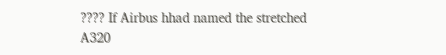???? If Airbus hhad named the stretched A320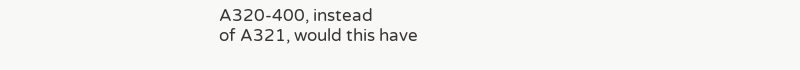A320-400, instead
of A321, would this have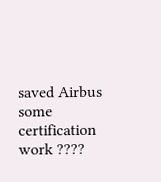saved Airbus some certification work ????